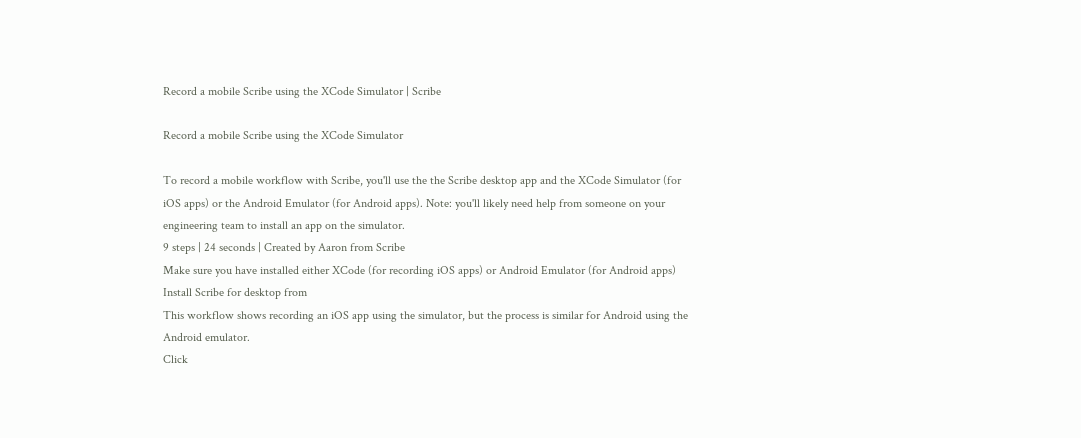Record a mobile Scribe using the XCode Simulator | Scribe

Record a mobile Scribe using the XCode Simulator

To record a mobile workflow with Scribe, you'll use the the Scribe desktop app and the XCode Simulator (for iOS apps) or the Android Emulator (for Android apps). Note: you'll likely need help from someone on your engineering team to install an app on the simulator.
9 steps | 24 seconds | Created by Aaron from Scribe
Make sure you have installed either XCode (for recording iOS apps) or Android Emulator (for Android apps)
Install Scribe for desktop from
This workflow shows recording an iOS app using the simulator, but the process is similar for Android using the Android emulator.
Click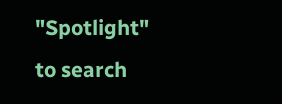"Spotlight" to search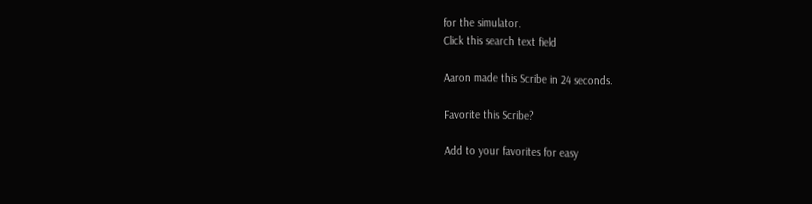for the simulator.
Click this search text field

Aaron made this Scribe in 24 seconds.

Favorite this Scribe?

Add to your favorites for easy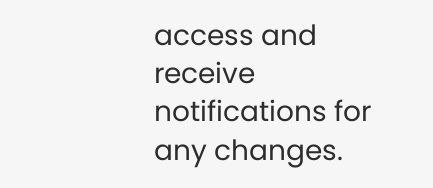access and receive notifications for any changes.